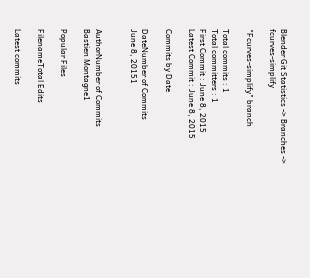Blender Git Statistics -> Branches -> fcurves-simplify

"Fcurves-simplify" branch

Total commits : 1
Total committers : 1
First Commit : June 8, 2015
Latest Commit : June 8, 2015

Commits by Date

DateNumber of Commits
June 8, 20151


AuthorNumber of Commits
Bastien Montagne1

Popular Files

FilenameTotal Edits

Latest commits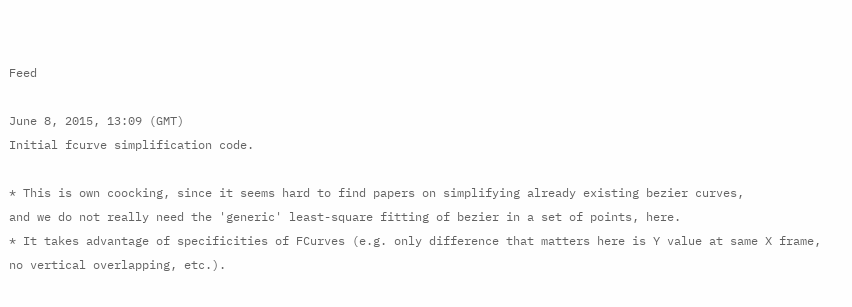Feed

June 8, 2015, 13:09 (GMT)
Initial fcurve simplification code.

* This is own coocking, since it seems hard to find papers on simplifying already existing bezier curves,
and we do not really need the 'generic' least-square fitting of bezier in a set of points, here.
* It takes advantage of specificities of FCurves (e.g. only difference that matters here is Y value at same X frame,
no vertical overlapping, etc.).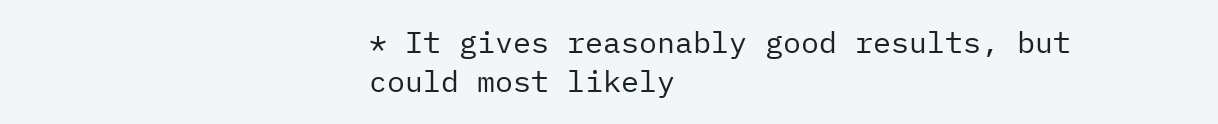* It gives reasonably good results, but could most likely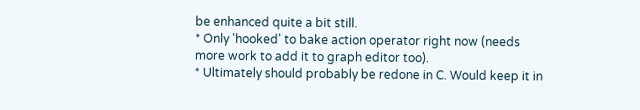be enhanced quite a bit still.
* Only 'hooked' to bake action operator right now (needs more work to add it to graph editor too).
* Ultimately should probably be redone in C. Would keep it in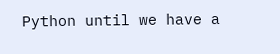Python until we have a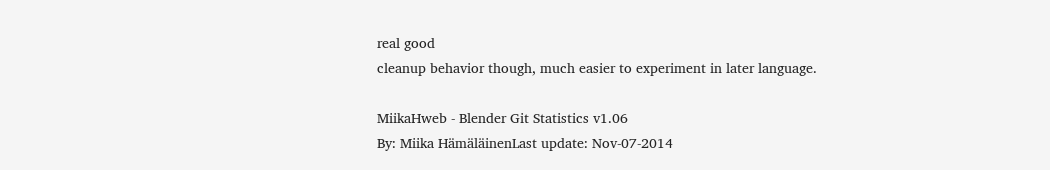real good
cleanup behavior though, much easier to experiment in later language.

MiikaHweb - Blender Git Statistics v1.06
By: Miika HämäläinenLast update: Nov-07-2014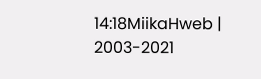14:18MiikaHweb | 2003-2021